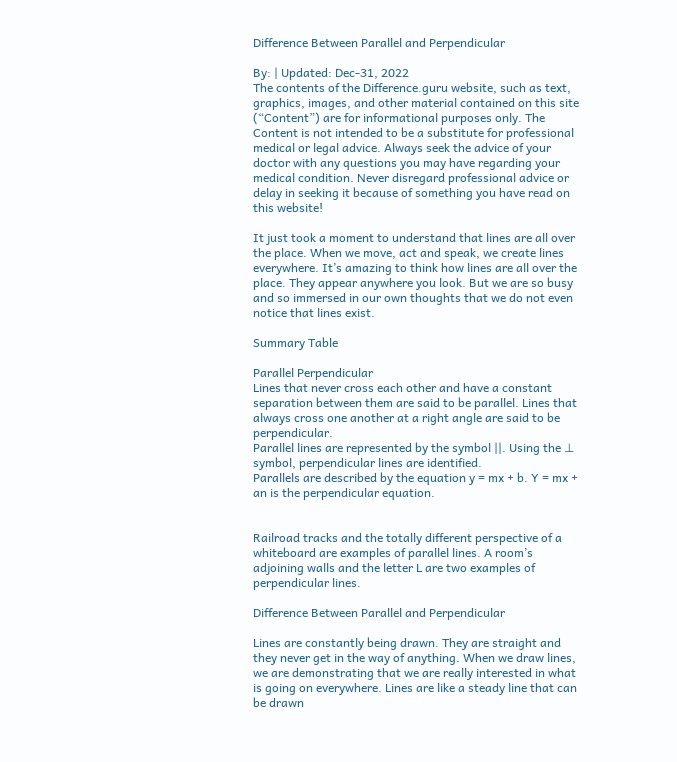Difference Between Parallel and Perpendicular

By: | Updated: Dec-31, 2022
The contents of the Difference.guru website, such as text, graphics, images, and other material contained on this site (“Content”) are for informational purposes only. The Content is not intended to be a substitute for professional medical or legal advice. Always seek the advice of your doctor with any questions you may have regarding your medical condition. Never disregard professional advice or delay in seeking it because of something you have read on this website!

It just took a moment to understand that lines are all over the place. When we move, act and speak, we create lines everywhere. It’s amazing to think how lines are all over the place. They appear anywhere you look. But we are so busy and so immersed in our own thoughts that we do not even notice that lines exist.

Summary Table

Parallel Perpendicular
Lines that never cross each other and have a constant separation between them are said to be parallel. Lines that always cross one another at a right angle are said to be perpendicular.
Parallel lines are represented by the symbol ||. Using the ⊥ symbol, perpendicular lines are identified.
Parallels are described by the equation y = mx + b. Y = mx + an is the perpendicular equation.


Railroad tracks and the totally different perspective of a whiteboard are examples of parallel lines. A room’s adjoining walls and the letter L are two examples of perpendicular lines.

Difference Between Parallel and Perpendicular

Lines are constantly being drawn. They are straight and they never get in the way of anything. When we draw lines, we are demonstrating that we are really interested in what is going on everywhere. Lines are like a steady line that can be drawn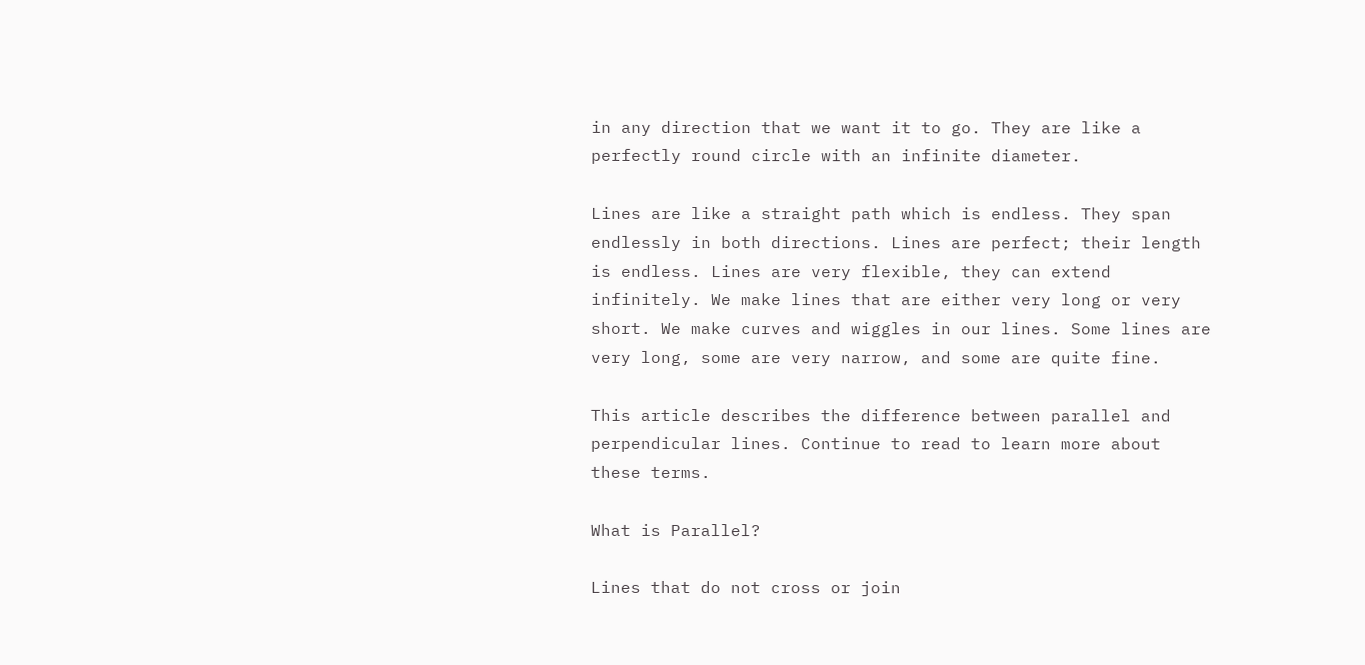in any direction that we want it to go. They are like a perfectly round circle with an infinite diameter.

Lines are like a straight path which is endless. They span endlessly in both directions. Lines are perfect; their length is endless. Lines are very flexible, they can extend infinitely. We make lines that are either very long or very short. We make curves and wiggles in our lines. Some lines are very long, some are very narrow, and some are quite fine.

This article describes the difference between parallel and perpendicular lines. Continue to read to learn more about these terms.

What is Parallel?

Lines that do not cross or join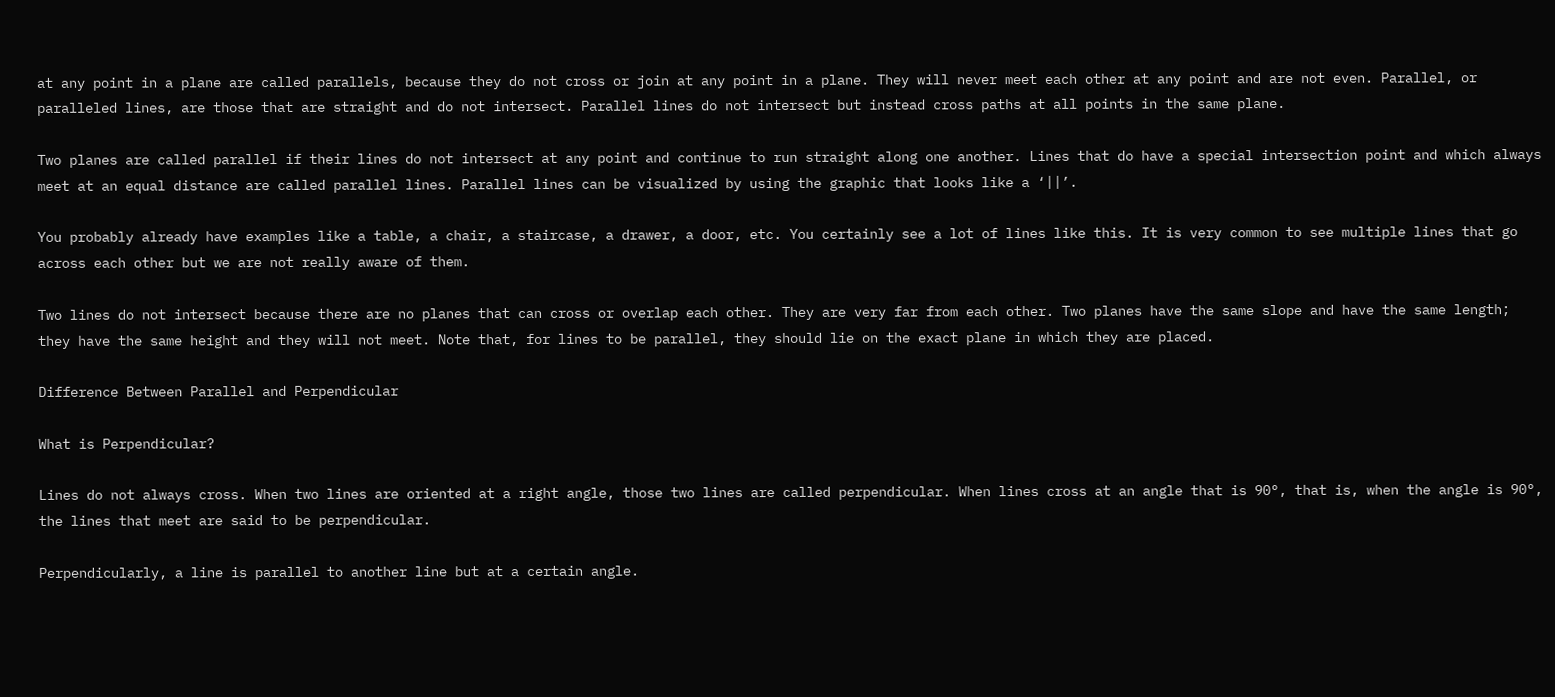at any point in a plane are called parallels, because they do not cross or join at any point in a plane. They will never meet each other at any point and are not even. Parallel, or paralleled lines, are those that are straight and do not intersect. Parallel lines do not intersect but instead cross paths at all points in the same plane.

Two planes are called parallel if their lines do not intersect at any point and continue to run straight along one another. Lines that do have a special intersection point and which always meet at an equal distance are called parallel lines. Parallel lines can be visualized by using the graphic that looks like a ‘||’.

You probably already have examples like a table, a chair, a staircase, a drawer, a door, etc. You certainly see a lot of lines like this. It is very common to see multiple lines that go across each other but we are not really aware of them.

Two lines do not intersect because there are no planes that can cross or overlap each other. They are very far from each other. Two planes have the same slope and have the same length; they have the same height and they will not meet. Note that, for lines to be parallel, they should lie on the exact plane in which they are placed.

Difference Between Parallel and Perpendicular

What is Perpendicular?

Lines do not always cross. When two lines are oriented at a right angle, those two lines are called perpendicular. When lines cross at an angle that is 90°, that is, when the angle is 90°, the lines that meet are said to be perpendicular.

Perpendicularly, a line is parallel to another line but at a certain angle.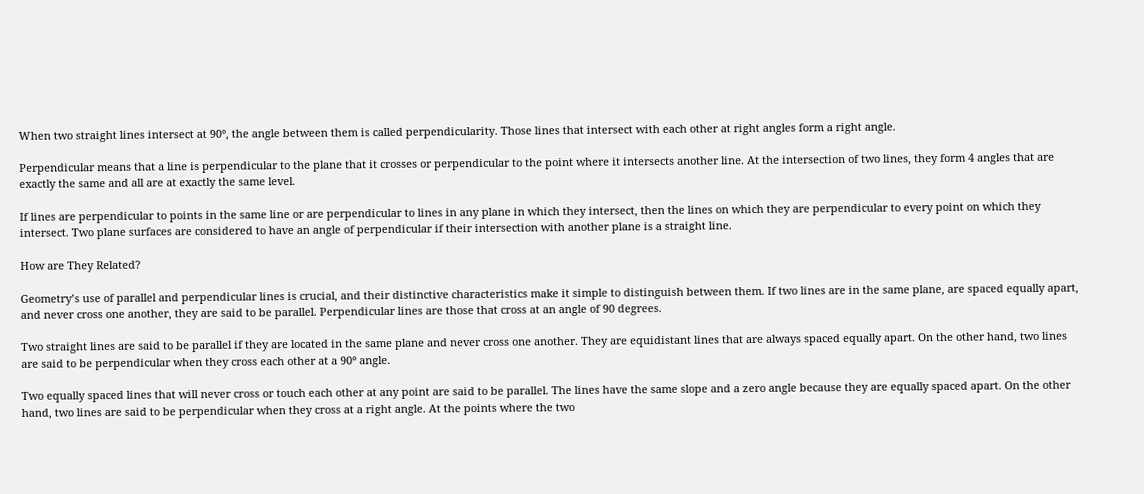When two straight lines intersect at 90°, the angle between them is called perpendicularity. Those lines that intersect with each other at right angles form a right angle.

Perpendicular means that a line is perpendicular to the plane that it crosses or perpendicular to the point where it intersects another line. At the intersection of two lines, they form 4 angles that are exactly the same and all are at exactly the same level.

If lines are perpendicular to points in the same line or are perpendicular to lines in any plane in which they intersect, then the lines on which they are perpendicular to every point on which they intersect. Two plane surfaces are considered to have an angle of perpendicular if their intersection with another plane is a straight line.

How are They Related?

Geometry’s use of parallel and perpendicular lines is crucial, and their distinctive characteristics make it simple to distinguish between them. If two lines are in the same plane, are spaced equally apart, and never cross one another, they are said to be parallel. Perpendicular lines are those that cross at an angle of 90 degrees.

Two straight lines are said to be parallel if they are located in the same plane and never cross one another. They are equidistant lines that are always spaced equally apart. On the other hand, two lines are said to be perpendicular when they cross each other at a 90° angle.

Two equally spaced lines that will never cross or touch each other at any point are said to be parallel. The lines have the same slope and a zero angle because they are equally spaced apart. On the other hand, two lines are said to be perpendicular when they cross at a right angle. At the points where the two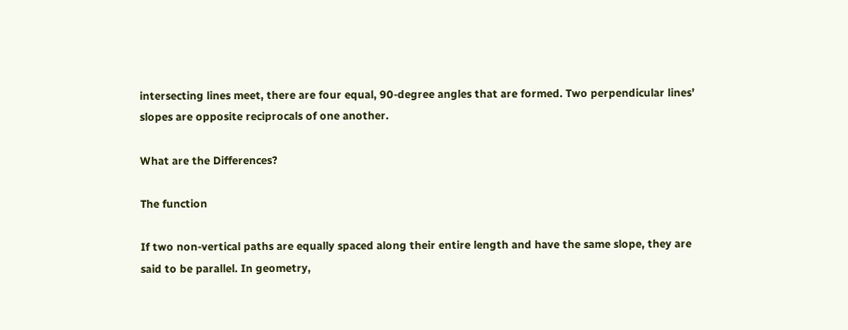intersecting lines meet, there are four equal, 90-degree angles that are formed. Two perpendicular lines’ slopes are opposite reciprocals of one another.

What are the Differences?

The function

If two non-vertical paths are equally spaced along their entire length and have the same slope, they are said to be parallel. In geometry,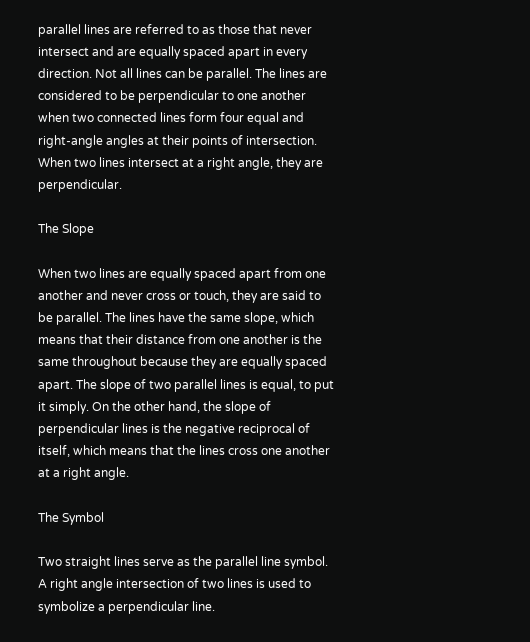parallel lines are referred to as those that never intersect and are equally spaced apart in every direction. Not all lines can be parallel. The lines are considered to be perpendicular to one another when two connected lines form four equal and right-angle angles at their points of intersection. When two lines intersect at a right angle, they are perpendicular.

The Slope

When two lines are equally spaced apart from one another and never cross or touch, they are said to be parallel. The lines have the same slope, which means that their distance from one another is the same throughout because they are equally spaced apart. The slope of two parallel lines is equal, to put it simply. On the other hand, the slope of perpendicular lines is the negative reciprocal of itself, which means that the lines cross one another at a right angle.

The Symbol

Two straight lines serve as the parallel line symbol. A right angle intersection of two lines is used to symbolize a perpendicular line.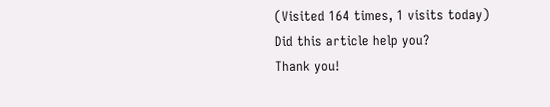(Visited 164 times, 1 visits today)
Did this article help you?
Thank you!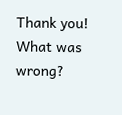Thank you!
What was wrong?